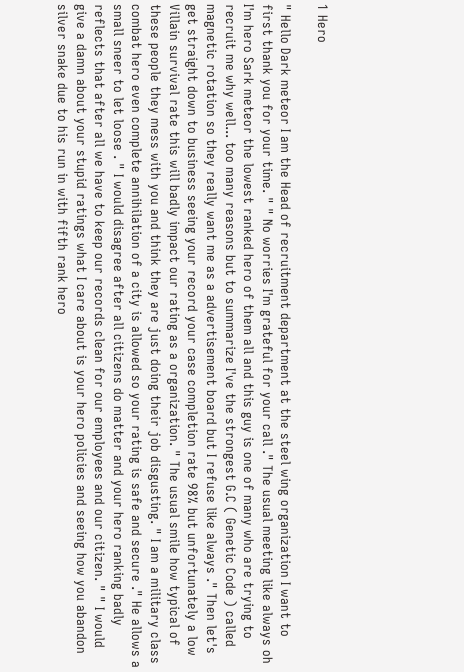1 Hero

" Hello Dark meteor I am the Head of recruitment department at the steel wing organization I want to first thank you for your time. " " No worries I'm grateful for your call ." The usual meeting like always oh I'm hero Sark meteor the lowest ranked hero of them all and this guy is one of many who are trying to recruit me why well... too many reasons but to summarize I've the strongest G.C ( Genetic Code ) called magnetic rotation so they really want me as a advertisement board but I refuse like always ." Then let's get straight down to business seeing your record your case completion rate 98% but unfortunately a low Villain survival rate this will badly impact our rating as a organization. " The usual smile how typical of these people they mess with you and think they are just doing their job disgusting. " I am a military class combat hero even complete annihilation of a city is allowed so your rating is safe and secure ." He allows a small sneer to let loose . " I would disagree after all citizens do matter and your hero ranking badly reflects that after all we have to keep our records clean for our employees and our citizen. " " I would give a damn about your stupid ratings what I care about is your hero policies and seeing how you abandon silver snake due to his run in with fifth rank hero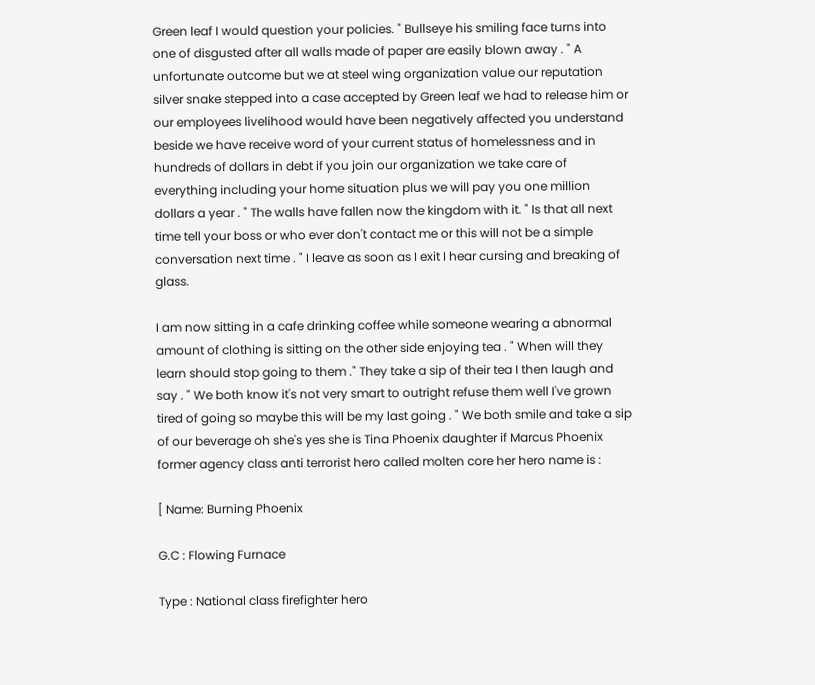Green leaf I would question your policies. " Bullseye his smiling face turns into one of disgusted after all walls made of paper are easily blown away . " A unfortunate outcome but we at steel wing organization value our reputation silver snake stepped into a case accepted by Green leaf we had to release him or our employees livelihood would have been negatively affected you understand beside we have receive word of your current status of homelessness and in hundreds of dollars in debt if you join our organization we take care of everything including your home situation plus we will pay you one million dollars a year . " The walls have fallen now the kingdom with it. " Is that all next time tell your boss or who ever don't contact me or this will not be a simple conversation next time . " I leave as soon as I exit I hear cursing and breaking of glass.

I am now sitting in a cafe drinking coffee while someone wearing a abnormal amount of clothing is sitting on the other side enjoying tea . " When will they learn should stop going to them ." They take a sip of their tea I then laugh and say . " We both know it's not very smart to outright refuse them well I've grown tired of going so maybe this will be my last going . " We both smile and take a sip of our beverage oh she's yes she is Tina Phoenix daughter if Marcus Phoenix former agency class anti terrorist hero called molten core her hero name is :

[ Name: Burning Phoenix

G.C : Flowing Furnace

Type : National class firefighter hero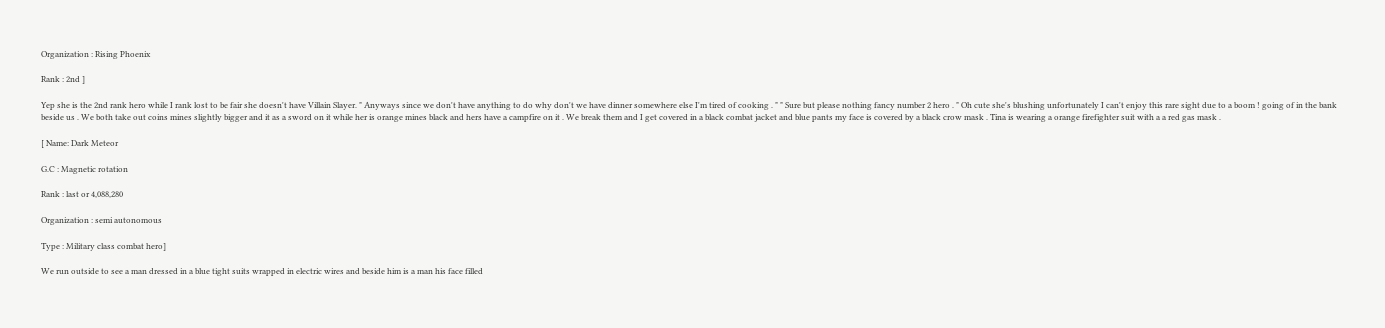Organization : Rising Phoenix

Rank : 2nd ]

Yep she is the 2nd rank hero while I rank lost to be fair she doesn't have Villain Slayer. " Anyways since we don't have anything to do why don't we have dinner somewhere else I'm tired of cooking . " " Sure but please nothing fancy number 2 hero . " Oh cute she's blushing unfortunately I can't enjoy this rare sight due to a boom ! going of in the bank beside us . We both take out coins mines slightly bigger and it as a sword on it while her is orange mines black and hers have a campfire on it . We break them and I get covered in a black combat jacket and blue pants my face is covered by a black crow mask . Tina is wearing a orange firefighter suit with a a red gas mask .

[ Name: Dark Meteor

G.C : Magnetic rotation

Rank : last or 4,088,280

Organization : semi autonomous

Type : Military class combat hero]

We run outside to see a man dressed in a blue tight suits wrapped in electric wires and beside him is a man his face filled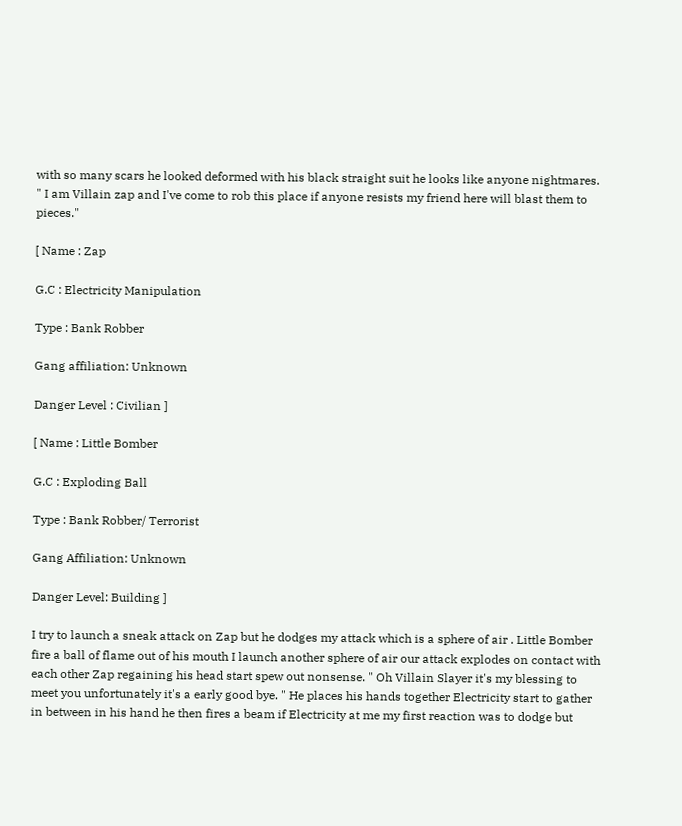with so many scars he looked deformed with his black straight suit he looks like anyone nightmares. " I am Villain zap and I've come to rob this place if anyone resists my friend here will blast them to pieces."

[ Name : Zap

G.C : Electricity Manipulation

Type : Bank Robber

Gang affiliation: Unknown

Danger Level : Civilian ]

[ Name : Little Bomber

G.C : Exploding Ball

Type : Bank Robber/ Terrorist

Gang Affiliation: Unknown

Danger Level: Building ]

I try to launch a sneak attack on Zap but he dodges my attack which is a sphere of air . Little Bomber fire a ball of flame out of his mouth I launch another sphere of air our attack explodes on contact with each other Zap regaining his head start spew out nonsense. " Oh Villain Slayer it's my blessing to meet you unfortunately it's a early good bye. " He places his hands together Electricity start to gather in between in his hand he then fires a beam if Electricity at me my first reaction was to dodge but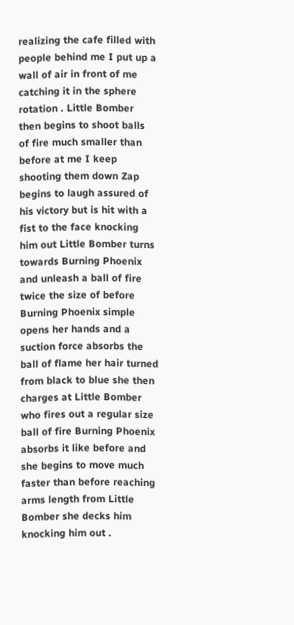realizing the cafe filled with people behind me I put up a wall of air in front of me catching it in the sphere rotation . Little Bomber then begins to shoot balls of fire much smaller than before at me I keep shooting them down Zap begins to laugh assured of his victory but is hit with a fist to the face knocking him out Little Bomber turns towards Burning Phoenix and unleash a ball of fire twice the size of before Burning Phoenix simple opens her hands and a suction force absorbs the ball of flame her hair turned from black to blue she then charges at Little Bomber who fires out a regular size ball of fire Burning Phoenix absorbs it like before and she begins to move much faster than before reaching arms length from Little Bomber she decks him knocking him out .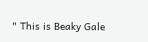" This is Beaky Gale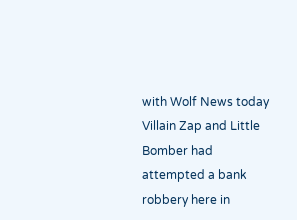with Wolf News today Villain Zap and Little Bomber had attempted a bank robbery here in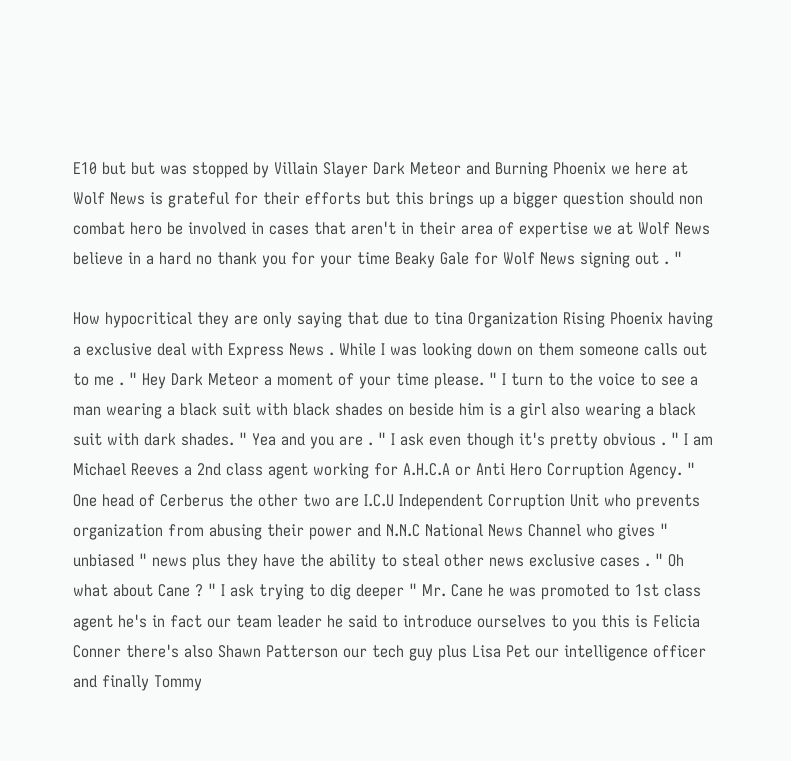E10 but but was stopped by Villain Slayer Dark Meteor and Burning Phoenix we here at Wolf News is grateful for their efforts but this brings up a bigger question should non combat hero be involved in cases that aren't in their area of expertise we at Wolf News believe in a hard no thank you for your time Beaky Gale for Wolf News signing out . "

How hypocritical they are only saying that due to tina Organization Rising Phoenix having a exclusive deal with Express News . While I was looking down on them someone calls out to me . " Hey Dark Meteor a moment of your time please. " I turn to the voice to see a man wearing a black suit with black shades on beside him is a girl also wearing a black suit with dark shades. " Yea and you are . " I ask even though it's pretty obvious . " I am Michael Reeves a 2nd class agent working for A.H.C.A or Anti Hero Corruption Agency. " One head of Cerberus the other two are I.C.U Independent Corruption Unit who prevents organization from abusing their power and N.N.C National News Channel who gives " unbiased " news plus they have the ability to steal other news exclusive cases . " Oh what about Cane ? " I ask trying to dig deeper " Mr. Cane he was promoted to 1st class agent he's in fact our team leader he said to introduce ourselves to you this is Felicia Conner there's also Shawn Patterson our tech guy plus Lisa Pet our intelligence officer and finally Tommy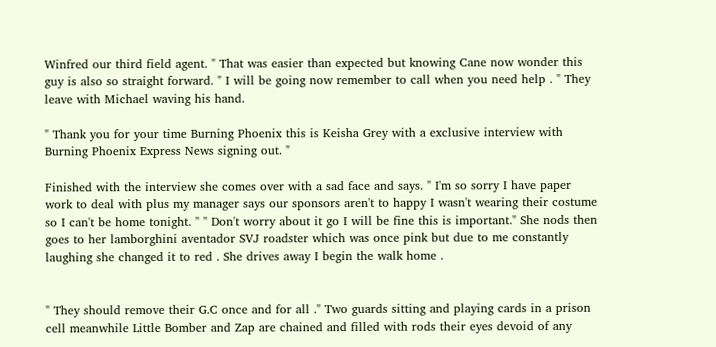Winfred our third field agent. " That was easier than expected but knowing Cane now wonder this guy is also so straight forward. " I will be going now remember to call when you need help . " They leave with Michael waving his hand.

" Thank you for your time Burning Phoenix this is Keisha Grey with a exclusive interview with Burning Phoenix Express News signing out. "

Finished with the interview she comes over with a sad face and says. " I'm so sorry I have paper work to deal with plus my manager says our sponsors aren't to happy I wasn't wearing their costume so I can't be home tonight. " " Don't worry about it go I will be fine this is important." She nods then goes to her lamborghini aventador SVJ roadster which was once pink but due to me constantly laughing she changed it to red . She drives away I begin the walk home .


" They should remove their G.C once and for all ." Two guards sitting and playing cards in a prison cell meanwhile Little Bomber and Zap are chained and filled with rods their eyes devoid of any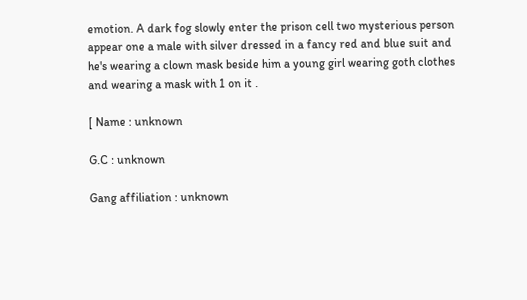emotion. A dark fog slowly enter the prison cell two mysterious person appear one a male with silver dressed in a fancy red and blue suit and he's wearing a clown mask beside him a young girl wearing goth clothes and wearing a mask with 1 on it .

[ Name : unknown

G.C : unknown

Gang affiliation : unknown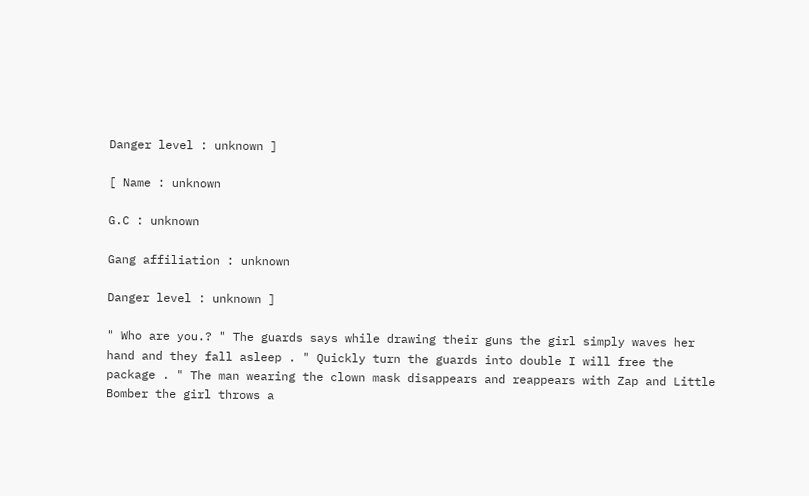Danger level : unknown ]

[ Name : unknown

G.C : unknown

Gang affiliation : unknown

Danger level : unknown ]

" Who are you.? " The guards says while drawing their guns the girl simply waves her hand and they fall asleep . " Quickly turn the guards into double I will free the package . " The man wearing the clown mask disappears and reappears with Zap and Little Bomber the girl throws a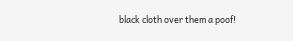black cloth over them a poof!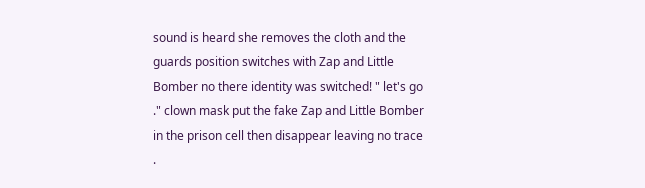sound is heard she removes the cloth and the guards position switches with Zap and Little Bomber no there identity was switched! " let's go ." clown mask put the fake Zap and Little Bomber in the prison cell then disappear leaving no trace .